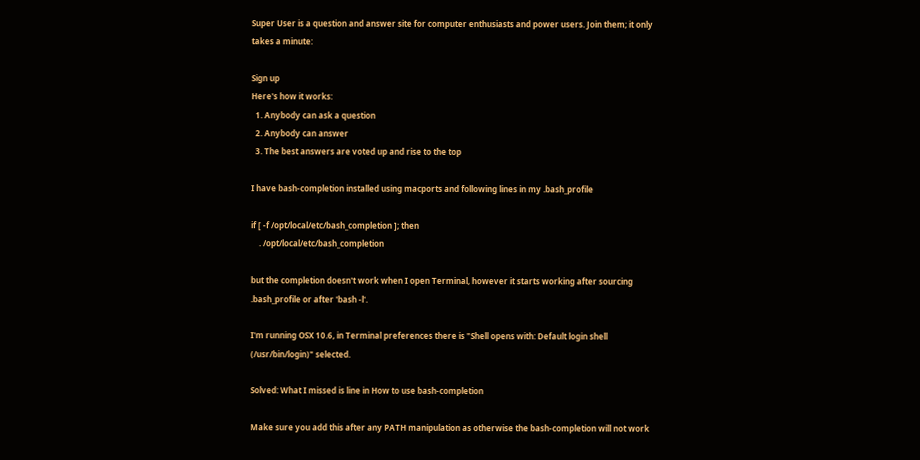Super User is a question and answer site for computer enthusiasts and power users. Join them; it only takes a minute:

Sign up
Here's how it works:
  1. Anybody can ask a question
  2. Anybody can answer
  3. The best answers are voted up and rise to the top

I have bash-completion installed using macports and following lines in my .bash_profile

if [ -f /opt/local/etc/bash_completion ]; then
    . /opt/local/etc/bash_completion

but the completion doesn't work when I open Terminal, however it starts working after sourcing .bash_profile or after 'bash -l'.

I'm running OSX 10.6, in Terminal preferences there is "Shell opens with: Default login shell (/usr/bin/login)" selected.

Solved: What I missed is line in How to use bash-completion

Make sure you add this after any PATH manipulation as otherwise the bash-completion will not work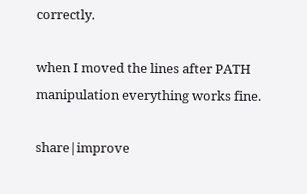correctly.

when I moved the lines after PATH manipulation everything works fine.

share|improve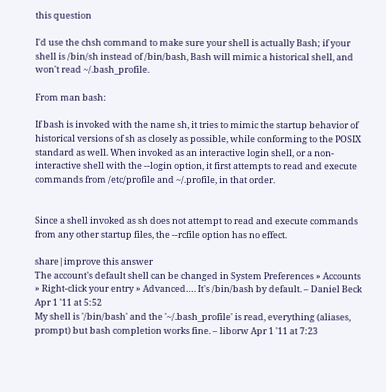this question

I'd use the chsh command to make sure your shell is actually Bash; if your shell is /bin/sh instead of /bin/bash, Bash will mimic a historical shell, and won't read ~/.bash_profile.

From man bash:

If bash is invoked with the name sh, it tries to mimic the startup behavior of historical versions of sh as closely as possible, while conforming to the POSIX standard as well. When invoked as an interactive login shell, or a non-interactive shell with the --login option, it first attempts to read and execute commands from /etc/profile and ~/.profile, in that order.


Since a shell invoked as sh does not attempt to read and execute commands from any other startup files, the --rcfile option has no effect.

share|improve this answer
The account's default shell can be changed in System Preferences » Accounts » Right-click your entry » Advanced…. It's /bin/bash by default. – Daniel Beck Apr 1 '11 at 5:52
My shell is '/bin/bash' and the '~/.bash_profile' is read, everything (aliases, prompt) but bash completion works fine. – liborw Apr 1 '11 at 7:23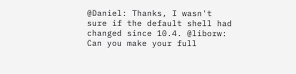@Daniel: Thanks, I wasn't sure if the default shell had changed since 10.4. @liborw: Can you make your full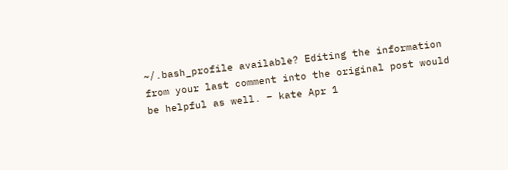~/.bash_profile available? Editing the information from your last comment into the original post would be helpful as well. – kate Apr 1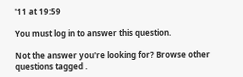'11 at 19:59

You must log in to answer this question.

Not the answer you're looking for? Browse other questions tagged .